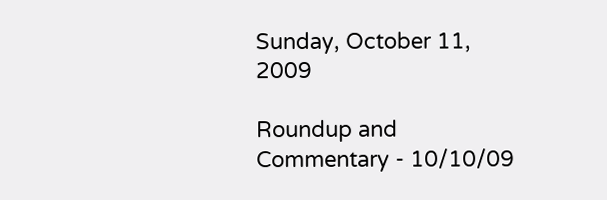Sunday, October 11, 2009

Roundup and Commentary - 10/10/09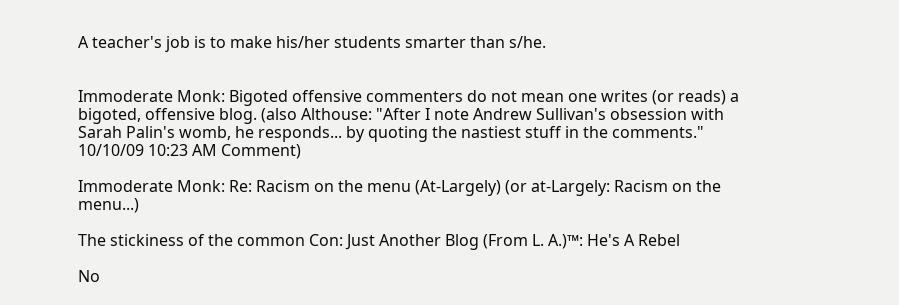A teacher's job is to make his/her students smarter than s/he.


Immoderate Monk: Bigoted offensive commenters do not mean one writes (or reads) a bigoted, offensive blog. (also Althouse: "After I note Andrew Sullivan's obsession with Sarah Palin's womb, he responds... by quoting the nastiest stuff in the comments." 10/10/09 10:23 AM Comment)

Immoderate Monk: Re: Racism on the menu (At-Largely) (or at-Largely: Racism on the menu...)

The stickiness of the common Con: Just Another Blog (From L. A.)™: He's A Rebel

No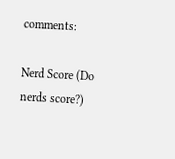comments:

Nerd Score (Do nerds score?)